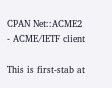CPAN Net::ACME2 - ACME/IETF client

This is first-stab at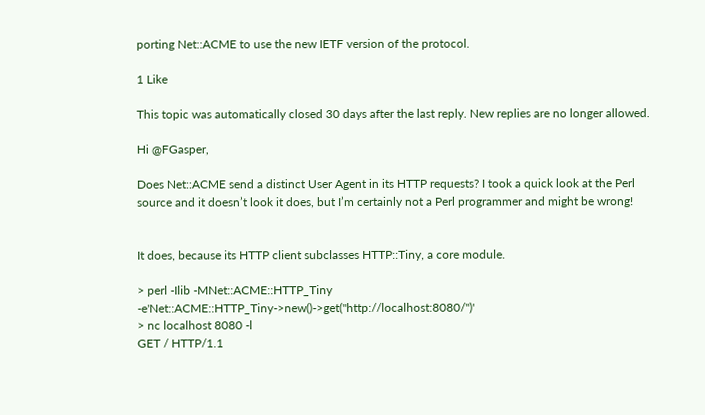porting Net::ACME to use the new IETF version of the protocol.

1 Like

This topic was automatically closed 30 days after the last reply. New replies are no longer allowed.

Hi @FGasper,

Does Net::ACME send a distinct User Agent in its HTTP requests? I took a quick look at the Perl source and it doesn’t look it does, but I’m certainly not a Perl programmer and might be wrong!


It does, because its HTTP client subclasses HTTP::Tiny, a core module.

> perl -Ilib -MNet::ACME::HTTP_Tiny -e'Net::ACME::HTTP_Tiny->new()->get("http://localhost:8080/")'
> nc localhost 8080 -l
GET / HTTP/1.1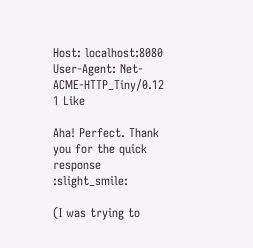Host: localhost:8080
User-Agent: Net-ACME-HTTP_Tiny/0.12
1 Like

Aha! Perfect. Thank you for the quick response :slight_smile:

(I was trying to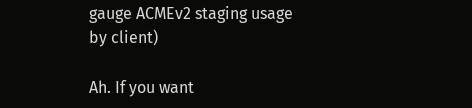gauge ACMEv2 staging usage by client)

Ah. If you want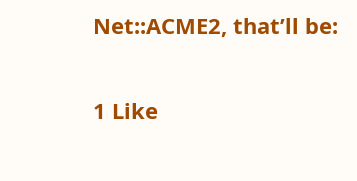Net::ACME2, that’ll be:


1 Like